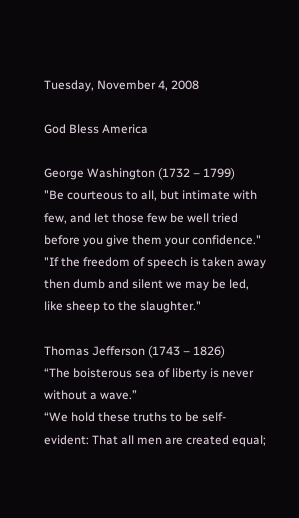Tuesday, November 4, 2008

God Bless America

George Washington (1732 – 1799)
"Be courteous to all, but intimate with few, and let those few be well tried before you give them your confidence."
"If the freedom of speech is taken away then dumb and silent we may be led, like sheep to the slaughter."

Thomas Jefferson (1743 – 1826)
“The boisterous sea of liberty is never without a wave.”
“We hold these truths to be self-evident: That all men are created equal;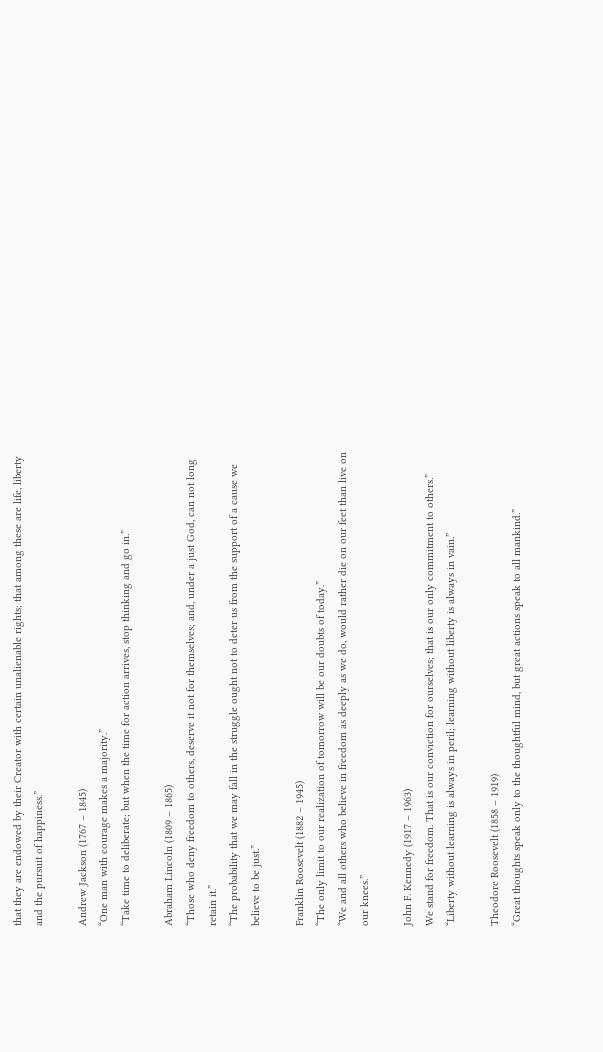that they are endowed by their Creator with certain unalienable rights; that among these are life, liberty and the pursuit of happiness.”

Andrew Jackson (1767 – 1845)
“One man with courage makes a majority.”
“Take time to deliberate; but when the time for action arrives, stop thinking and go in.”

Abraham Lincoln (1809 – 1865)
“Those who deny freedom to others, deserve it not for themselves; and, under a just God, can not long retain it.”
“The probability that we may fall in the struggle ought not to deter us from the support of a cause we believe to be just.”

Franklin Roosevelt (1882 – 1945)
“The only limit to our realization of tomorrow will be our doubts of today.”
“We and all others who believe in freedom as deeply as we do, would rather die on our feet than live on our knees.”

John F. Kennedy (1917 – 1963)
We stand for freedom. That is our conviction for ourselves; that is our only commitment to others.”
“Liberty without learning is always in peril; learning without liberty is always in vain.”

Theodore Roosevelt (1858 – 1919)
“Great thoughts speak only to the thoughtful mind, but great actions speak to all mankind.”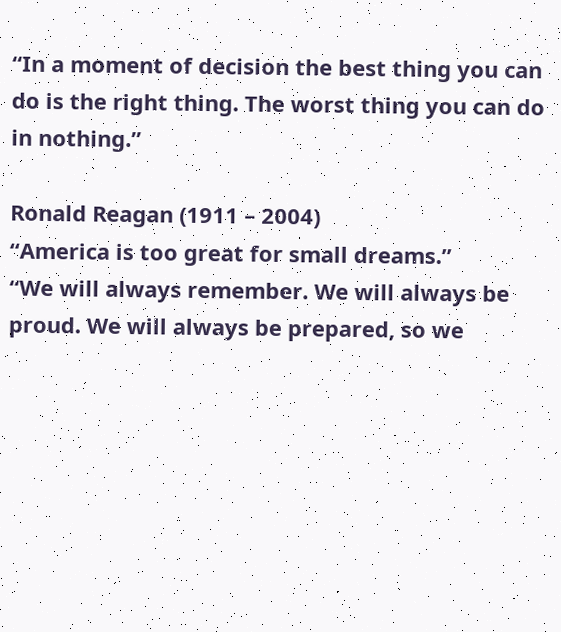“In a moment of decision the best thing you can do is the right thing. The worst thing you can do in nothing.”

Ronald Reagan (1911 – 2004)
“America is too great for small dreams.”
“We will always remember. We will always be proud. We will always be prepared, so we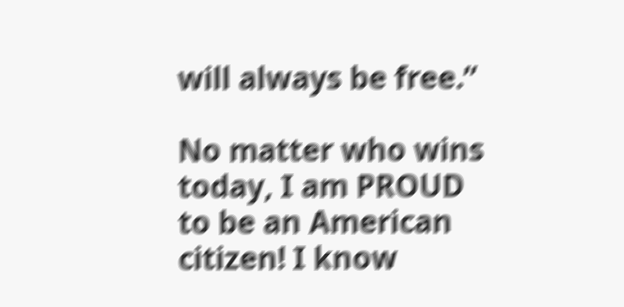will always be free.”

No matter who wins today, I am PROUD to be an American citizen! I know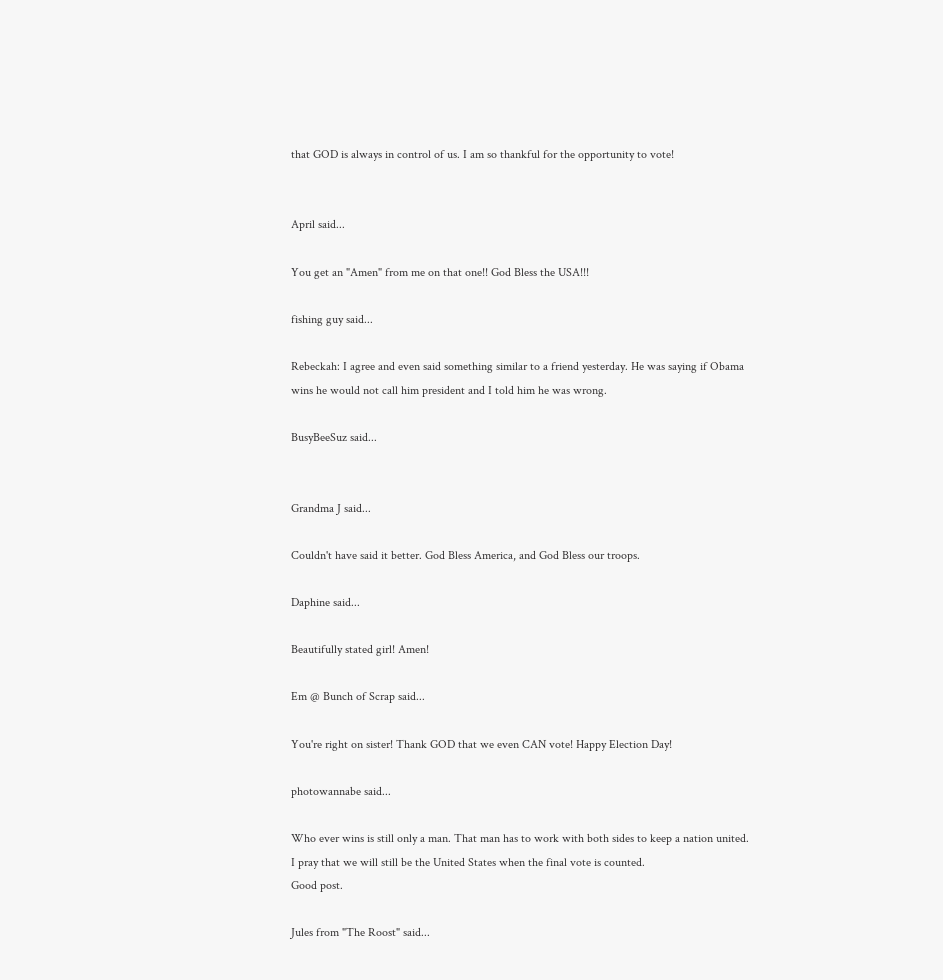that GOD is always in control of us. I am so thankful for the opportunity to vote!


April said...

You get an "Amen" from me on that one!! God Bless the USA!!!

fishing guy said...

Rebeckah: I agree and even said something similar to a friend yesterday. He was saying if Obama wins he would not call him president and I told him he was wrong.

BusyBeeSuz said...


Grandma J said...

Couldn't have said it better. God Bless America, and God Bless our troops.

Daphine said...

Beautifully stated girl! Amen!

Em @ Bunch of Scrap said...

You're right on sister! Thank GOD that we even CAN vote! Happy Election Day!

photowannabe said...

Who ever wins is still only a man. That man has to work with both sides to keep a nation united. I pray that we will still be the United States when the final vote is counted.
Good post.

Jules from "The Roost" said...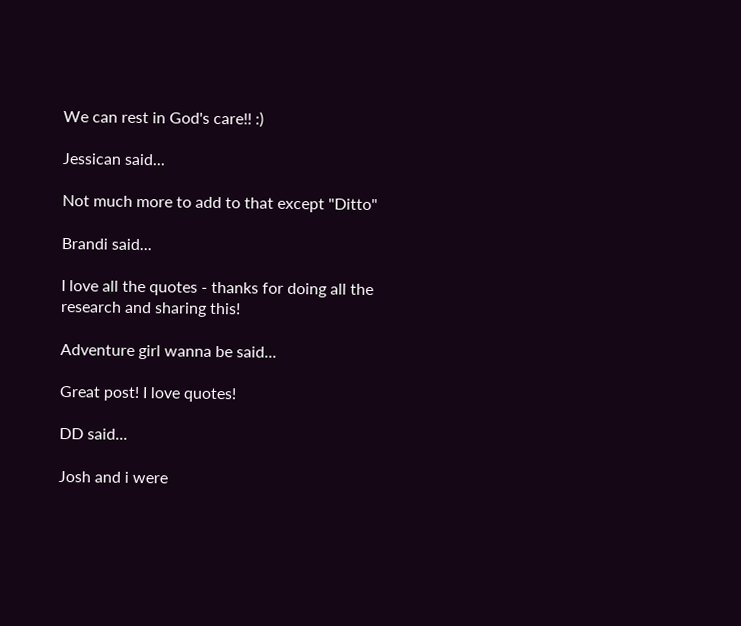We can rest in God's care!! :)

Jessican said...

Not much more to add to that except "Ditto"

Brandi said...

I love all the quotes - thanks for doing all the research and sharing this!

Adventure girl wanna be said...

Great post! I love quotes!

DD said...

Josh and i were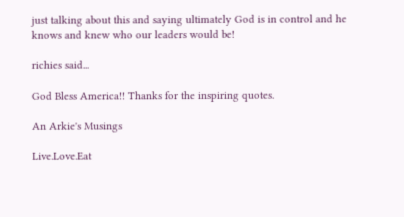just talking about this and saying ultimately God is in control and he knows and knew who our leaders would be!

richies said...

God Bless America!! Thanks for the inspiring quotes.

An Arkie's Musings

Live.Love.Eat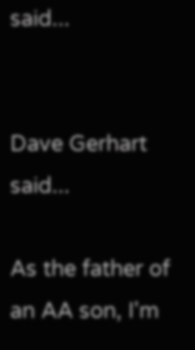said...


Dave Gerhart said...

As the father of an AA son, I'm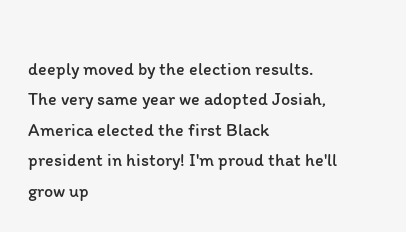deeply moved by the election results. The very same year we adopted Josiah, America elected the first Black president in history! I'm proud that he'll grow up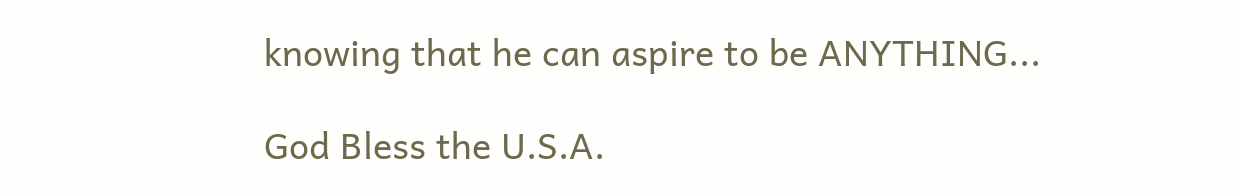knowing that he can aspire to be ANYTHING...

God Bless the U.S.A.